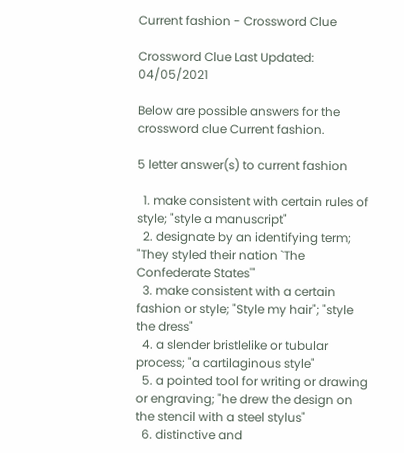Current fashion - Crossword Clue

Crossword Clue Last Updated: 04/05/2021

Below are possible answers for the crossword clue Current fashion.

5 letter answer(s) to current fashion

  1. make consistent with certain rules of style; "style a manuscript"
  2. designate by an identifying term; "They styled their nation `The Confederate States'"
  3. make consistent with a certain fashion or style; "Style my hair"; "style the dress"
  4. a slender bristlelike or tubular process; "a cartilaginous style"
  5. a pointed tool for writing or drawing or engraving; "he drew the design on the stencil with a steel stylus"
  6. distinctive and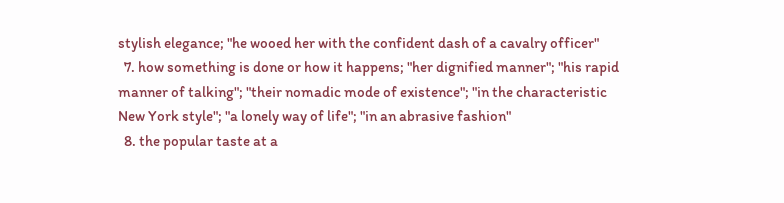stylish elegance; "he wooed her with the confident dash of a cavalry officer"
  7. how something is done or how it happens; "her dignified manner"; "his rapid manner of talking"; "their nomadic mode of existence"; "in the characteristic New York style"; "a lonely way of life"; "in an abrasive fashion"
  8. the popular taste at a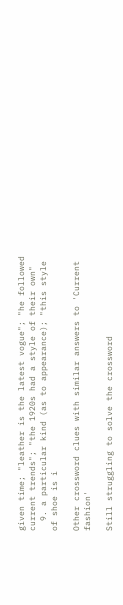given time; "leather is the latest vogue"; "he followed current trends"; "the 1920s had a style of their own"
  9. a particular kind (as to appearance); "this style of shoe is i

Other crossword clues with similar answers to 'Current fashion'

Still struggling to solve the crossword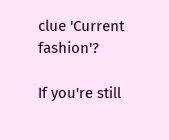clue 'Current fashion'?

If you're still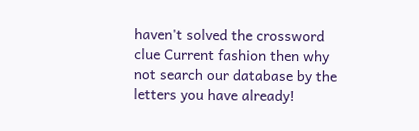haven't solved the crossword clue Current fashion then why not search our database by the letters you have already!